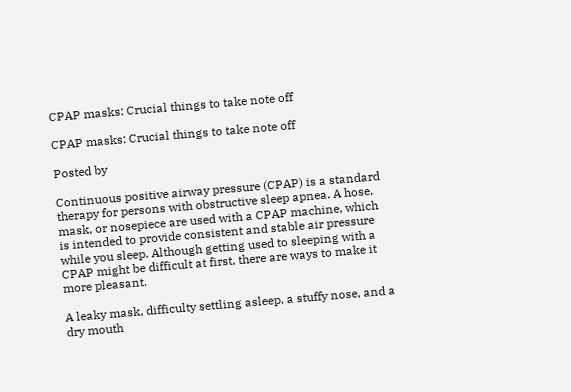CPAP masks: Crucial things to take note off

CPAP masks: Crucial things to take note off

Posted by

Continuous positive airway pressure (CPAP) is a standard therapy for persons with obstructive sleep apnea. A hose, mask, or nosepiece are used with a CPAP machine, which is intended to provide consistent and stable air pressure while you sleep. Although getting used to sleeping with a CPAP might be difficult at first, there are ways to make it more pleasant.

A leaky mask, difficulty settling asleep, a stuffy nose, and a dry mouth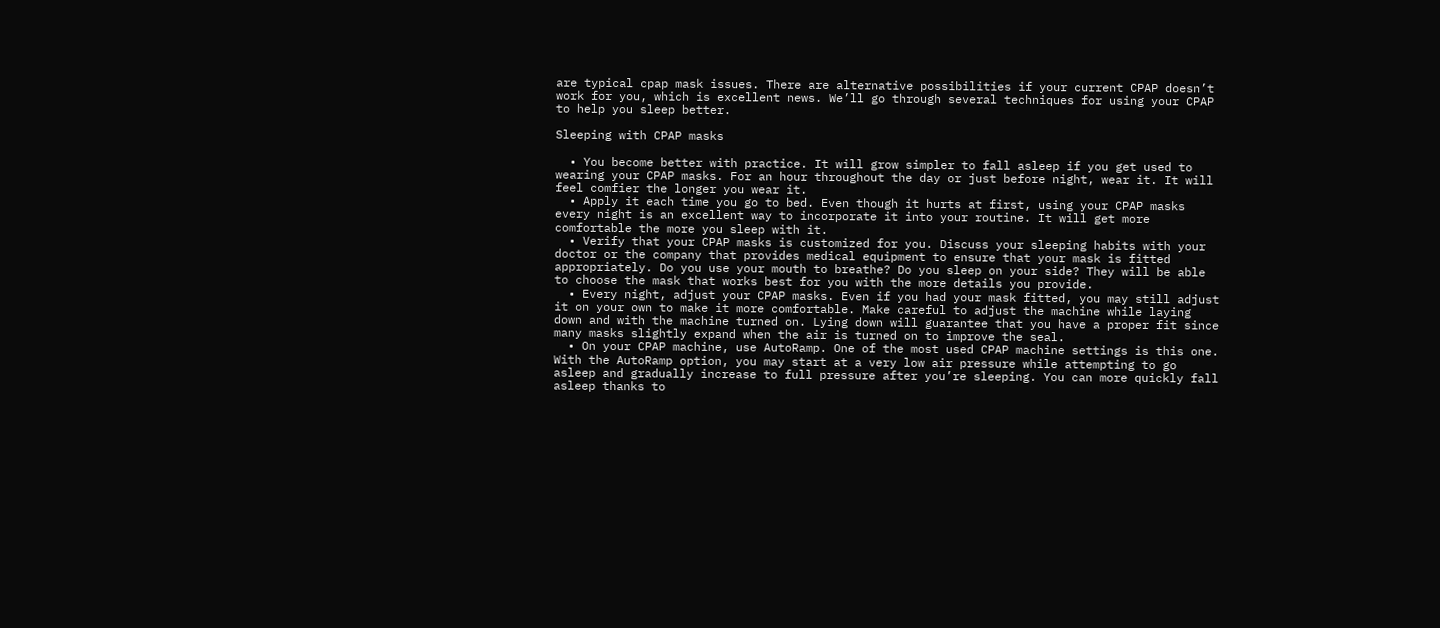are typical cpap mask issues. There are alternative possibilities if your current CPAP doesn’t work for you, which is excellent news. We’ll go through several techniques for using your CPAP to help you sleep better.

Sleeping with CPAP masks

  • You become better with practice. It will grow simpler to fall asleep if you get used to wearing your CPAP masks. For an hour throughout the day or just before night, wear it. It will feel comfier the longer you wear it.
  • Apply it each time you go to bed. Even though it hurts at first, using your CPAP masks every night is an excellent way to incorporate it into your routine. It will get more comfortable the more you sleep with it.
  • Verify that your CPAP masks is customized for you. Discuss your sleeping habits with your doctor or the company that provides medical equipment to ensure that your mask is fitted appropriately. Do you use your mouth to breathe? Do you sleep on your side? They will be able to choose the mask that works best for you with the more details you provide.
  • Every night, adjust your CPAP masks. Even if you had your mask fitted, you may still adjust it on your own to make it more comfortable. Make careful to adjust the machine while laying down and with the machine turned on. Lying down will guarantee that you have a proper fit since many masks slightly expand when the air is turned on to improve the seal.
  • On your CPAP machine, use AutoRamp. One of the most used CPAP machine settings is this one. With the AutoRamp option, you may start at a very low air pressure while attempting to go asleep and gradually increase to full pressure after you’re sleeping. You can more quickly fall asleep thanks to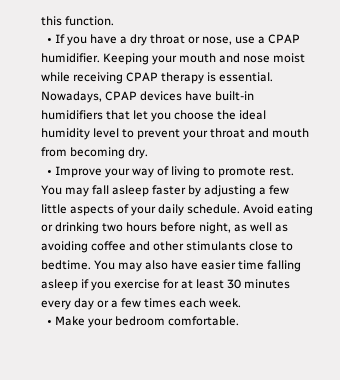this function.
  • If you have a dry throat or nose, use a CPAP humidifier. Keeping your mouth and nose moist while receiving CPAP therapy is essential. Nowadays, CPAP devices have built-in humidifiers that let you choose the ideal humidity level to prevent your throat and mouth from becoming dry.
  • Improve your way of living to promote rest. You may fall asleep faster by adjusting a few little aspects of your daily schedule. Avoid eating or drinking two hours before night, as well as avoiding coffee and other stimulants close to bedtime. You may also have easier time falling asleep if you exercise for at least 30 minutes every day or a few times each week.
  • Make your bedroom comfortable.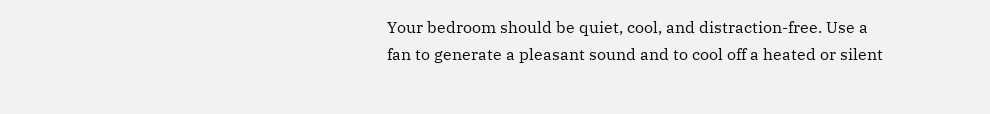Your bedroom should be quiet, cool, and distraction-free. Use a fan to generate a pleasant sound and to cool off a heated or silent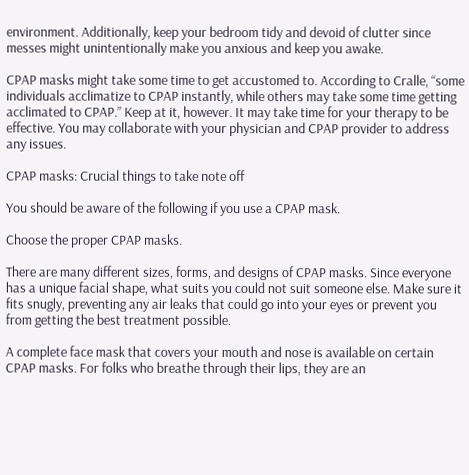environment. Additionally, keep your bedroom tidy and devoid of clutter since messes might unintentionally make you anxious and keep you awake.

CPAP masks might take some time to get accustomed to. According to Cralle, “some individuals acclimatize to CPAP instantly, while others may take some time getting acclimated to CPAP.” Keep at it, however. It may take time for your therapy to be effective. You may collaborate with your physician and CPAP provider to address any issues.

CPAP masks: Crucial things to take note off

You should be aware of the following if you use a CPAP mask.

Choose the proper CPAP masks.

There are many different sizes, forms, and designs of CPAP masks. Since everyone has a unique facial shape, what suits you could not suit someone else. Make sure it fits snugly, preventing any air leaks that could go into your eyes or prevent you from getting the best treatment possible.

A complete face mask that covers your mouth and nose is available on certain CPAP masks. For folks who breathe through their lips, they are an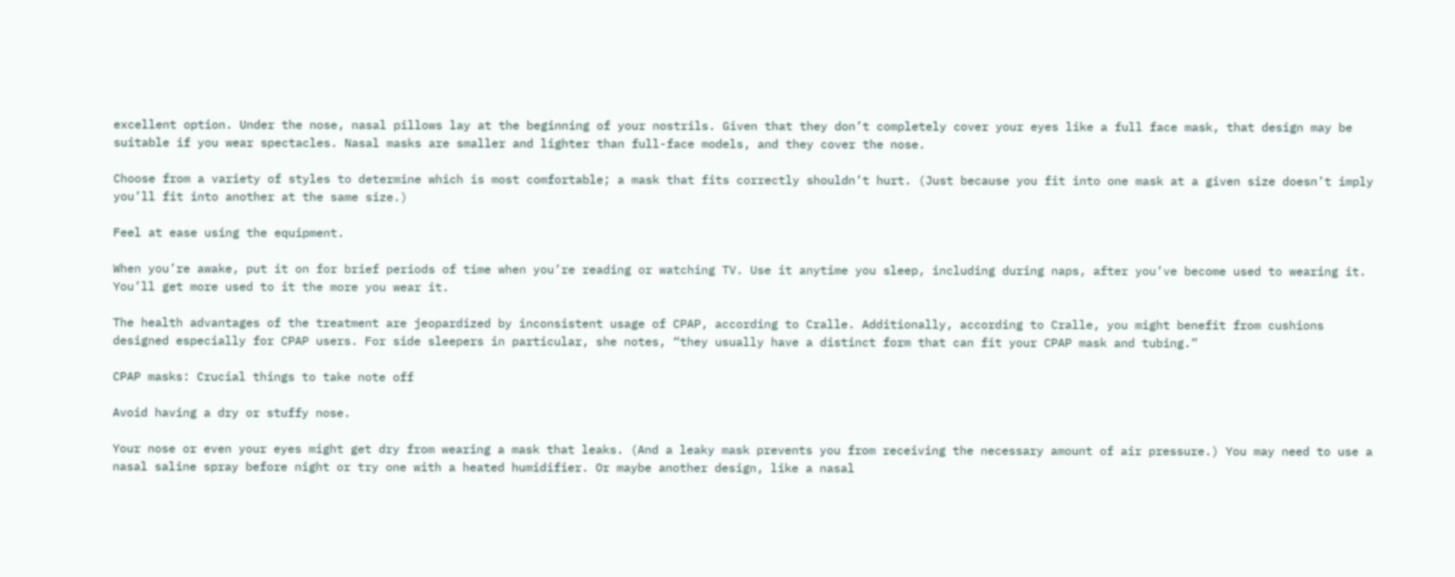excellent option. Under the nose, nasal pillows lay at the beginning of your nostrils. Given that they don’t completely cover your eyes like a full face mask, that design may be suitable if you wear spectacles. Nasal masks are smaller and lighter than full-face models, and they cover the nose.

Choose from a variety of styles to determine which is most comfortable; a mask that fits correctly shouldn’t hurt. (Just because you fit into one mask at a given size doesn’t imply you’ll fit into another at the same size.)

Feel at ease using the equipment.

When you’re awake, put it on for brief periods of time when you’re reading or watching TV. Use it anytime you sleep, including during naps, after you’ve become used to wearing it. You’ll get more used to it the more you wear it.

The health advantages of the treatment are jeopardized by inconsistent usage of CPAP, according to Cralle. Additionally, according to Cralle, you might benefit from cushions designed especially for CPAP users. For side sleepers in particular, she notes, “they usually have a distinct form that can fit your CPAP mask and tubing.”

CPAP masks: Crucial things to take note off

Avoid having a dry or stuffy nose.

Your nose or even your eyes might get dry from wearing a mask that leaks. (And a leaky mask prevents you from receiving the necessary amount of air pressure.) You may need to use a nasal saline spray before night or try one with a heated humidifier. Or maybe another design, like a nasal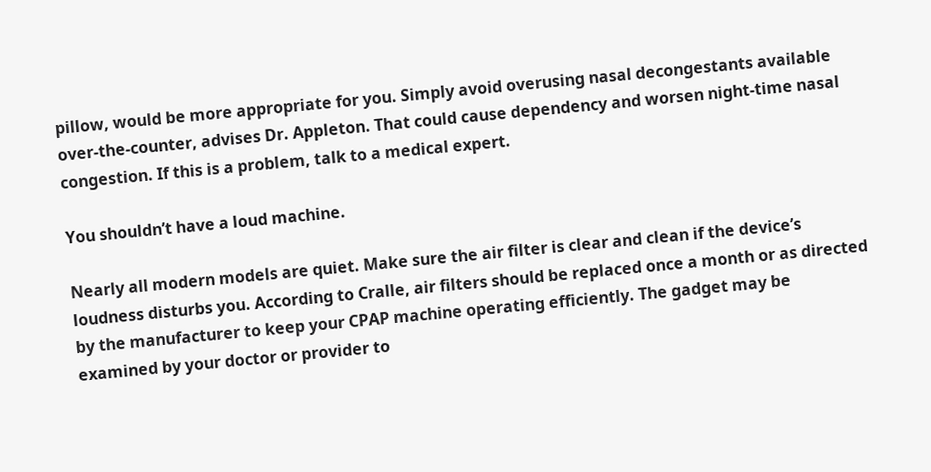pillow, would be more appropriate for you. Simply avoid overusing nasal decongestants available over-the-counter, advises Dr. Appleton. That could cause dependency and worsen night-time nasal congestion. If this is a problem, talk to a medical expert.

You shouldn’t have a loud machine.

Nearly all modern models are quiet. Make sure the air filter is clear and clean if the device’s loudness disturbs you. According to Cralle, air filters should be replaced once a month or as directed by the manufacturer to keep your CPAP machine operating efficiently. The gadget may be examined by your doctor or provider to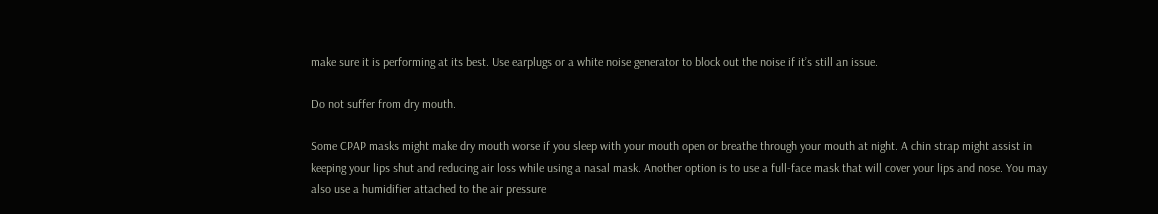make sure it is performing at its best. Use earplugs or a white noise generator to block out the noise if it’s still an issue.

Do not suffer from dry mouth.

Some CPAP masks might make dry mouth worse if you sleep with your mouth open or breathe through your mouth at night. A chin strap might assist in keeping your lips shut and reducing air loss while using a nasal mask. Another option is to use a full-face mask that will cover your lips and nose. You may also use a humidifier attached to the air pressure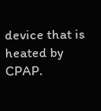device that is heated by CPAP.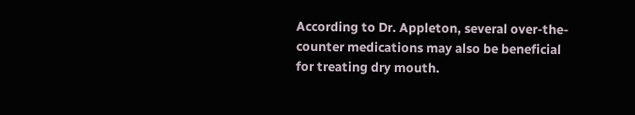According to Dr. Appleton, several over-the-counter medications may also be beneficial for treating dry mouth.